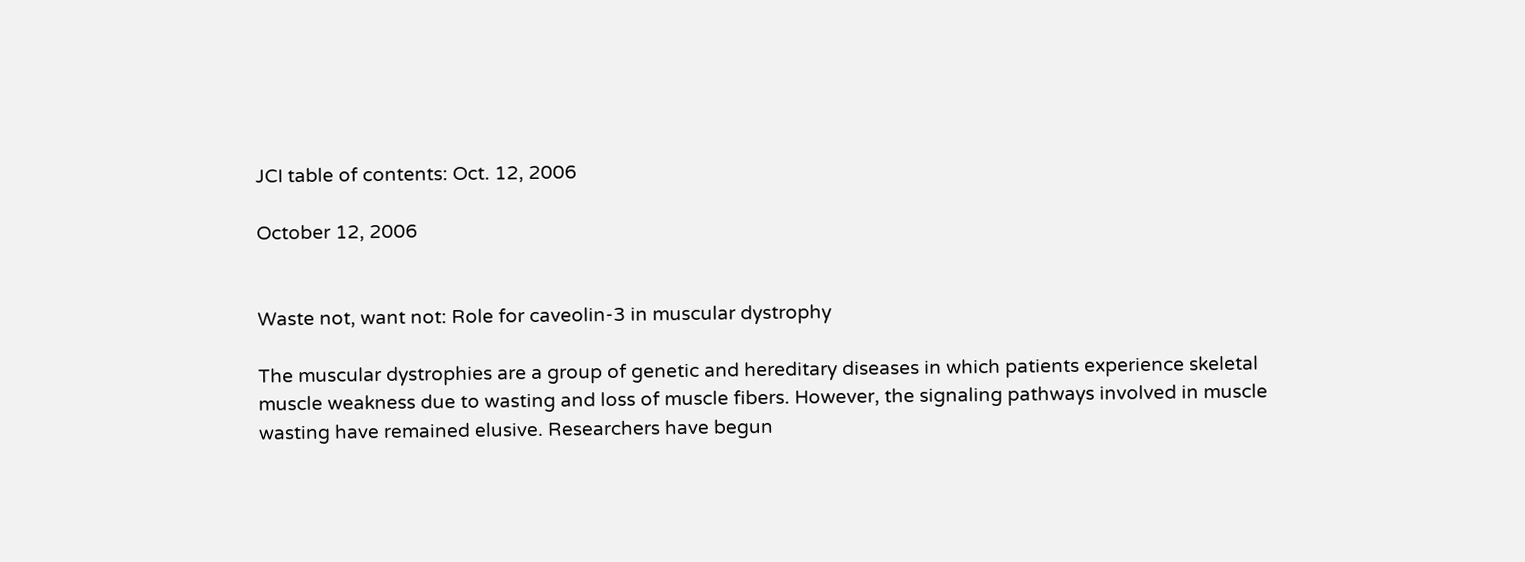JCI table of contents: Oct. 12, 2006

October 12, 2006


Waste not, want not: Role for caveolin-3 in muscular dystrophy

The muscular dystrophies are a group of genetic and hereditary diseases in which patients experience skeletal muscle weakness due to wasting and loss of muscle fibers. However, the signaling pathways involved in muscle wasting have remained elusive. Researchers have begun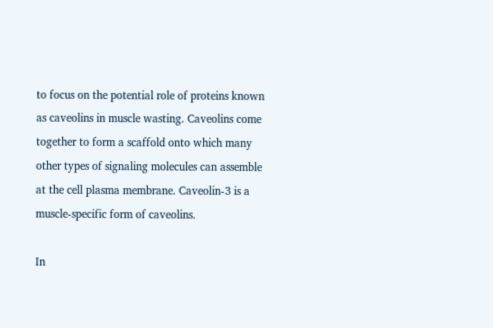to focus on the potential role of proteins known as caveolins in muscle wasting. Caveolins come together to form a scaffold onto which many other types of signaling molecules can assemble at the cell plasma membrane. Caveolin-3 is a muscle-specific form of caveolins.

In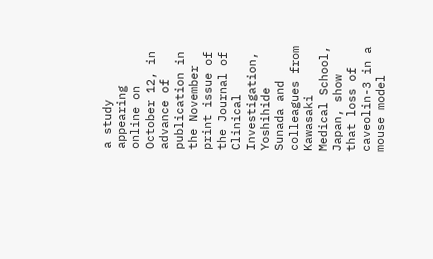a study appearing online on October 12, in advance of publication in the November print issue of the Journal of Clinical Investigation, Yoshihide Sunada and colleagues from Kawasaki Medical School, Japan, show that loss of caveolin-3 in a mouse model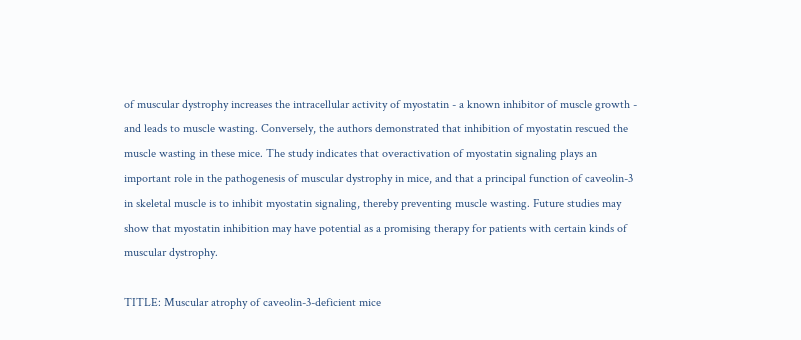of muscular dystrophy increases the intracellular activity of myostatin - a known inhibitor of muscle growth - and leads to muscle wasting. Conversely, the authors demonstrated that inhibition of myostatin rescued the muscle wasting in these mice. The study indicates that overactivation of myostatin signaling plays an important role in the pathogenesis of muscular dystrophy in mice, and that a principal function of caveolin-3 in skeletal muscle is to inhibit myostatin signaling, thereby preventing muscle wasting. Future studies may show that myostatin inhibition may have potential as a promising therapy for patients with certain kinds of muscular dystrophy.

TITLE: Muscular atrophy of caveolin-3-deficient mice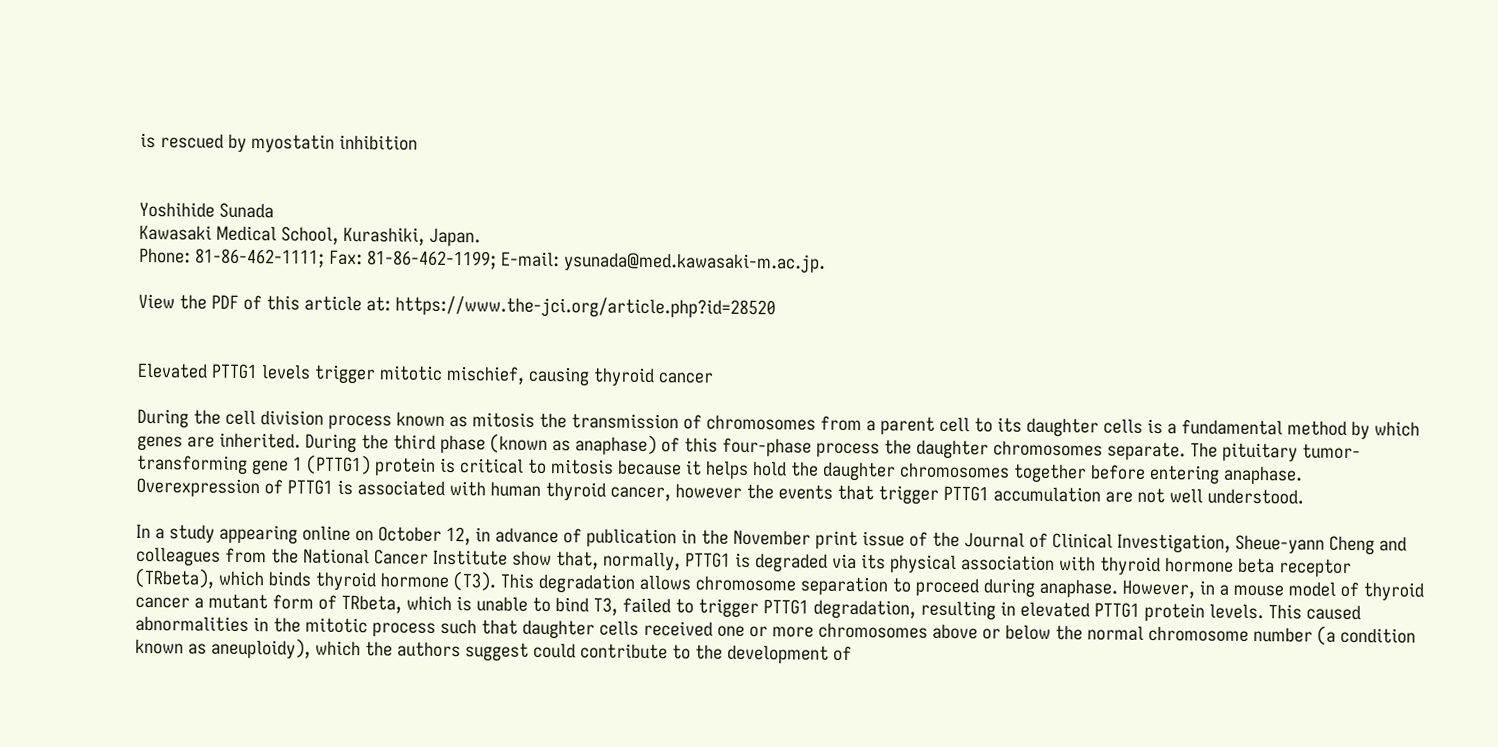is rescued by myostatin inhibition


Yoshihide Sunada
Kawasaki Medical School, Kurashiki, Japan.
Phone: 81-86-462-1111; Fax: 81-86-462-1199; E-mail: ysunada@med.kawasaki-m.ac.jp.

View the PDF of this article at: https://www.the-jci.org/article.php?id=28520


Elevated PTTG1 levels trigger mitotic mischief, causing thyroid cancer

During the cell division process known as mitosis the transmission of chromosomes from a parent cell to its daughter cells is a fundamental method by which genes are inherited. During the third phase (known as anaphase) of this four-phase process the daughter chromosomes separate. The pituitary tumor-transforming gene 1 (PTTG1) protein is critical to mitosis because it helps hold the daughter chromosomes together before entering anaphase. Overexpression of PTTG1 is associated with human thyroid cancer, however the events that trigger PTTG1 accumulation are not well understood.

In a study appearing online on October 12, in advance of publication in the November print issue of the Journal of Clinical Investigation, Sheue-yann Cheng and colleagues from the National Cancer Institute show that, normally, PTTG1 is degraded via its physical association with thyroid hormone beta receptor (TRbeta), which binds thyroid hormone (T3). This degradation allows chromosome separation to proceed during anaphase. However, in a mouse model of thyroid cancer a mutant form of TRbeta, which is unable to bind T3, failed to trigger PTTG1 degradation, resulting in elevated PTTG1 protein levels. This caused abnormalities in the mitotic process such that daughter cells received one or more chromosomes above or below the normal chromosome number (a condition known as aneuploidy), which the authors suggest could contribute to the development of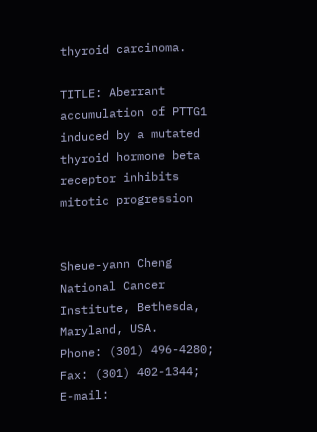thyroid carcinoma.

TITLE: Aberrant accumulation of PTTG1 induced by a mutated thyroid hormone beta receptor inhibits mitotic progression


Sheue-yann Cheng
National Cancer Institute, Bethesda, Maryland, USA.
Phone: (301) 496-4280; Fax: (301) 402-1344; E-mail: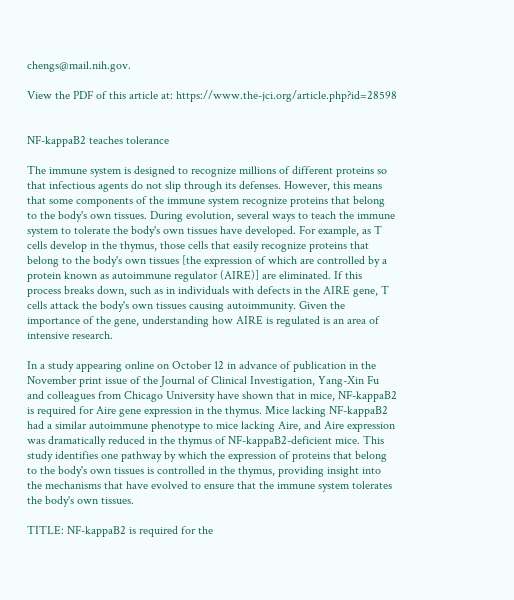chengs@mail.nih.gov.

View the PDF of this article at: https://www.the-jci.org/article.php?id=28598


NF-kappaB2 teaches tolerance

The immune system is designed to recognize millions of different proteins so that infectious agents do not slip through its defenses. However, this means that some components of the immune system recognize proteins that belong to the body's own tissues. During evolution, several ways to teach the immune system to tolerate the body's own tissues have developed. For example, as T cells develop in the thymus, those cells that easily recognize proteins that belong to the body's own tissues [the expression of which are controlled by a protein known as autoimmune regulator (AIRE)] are eliminated. If this process breaks down, such as in individuals with defects in the AIRE gene, T cells attack the body's own tissues causing autoimmunity. Given the importance of the gene, understanding how AIRE is regulated is an area of intensive research.

In a study appearing online on October 12 in advance of publication in the November print issue of the Journal of Clinical Investigation, Yang-Xin Fu and colleagues from Chicago University have shown that in mice, NF-kappaB2 is required for Aire gene expression in the thymus. Mice lacking NF-kappaB2 had a similar autoimmune phenotype to mice lacking Aire, and Aire expression was dramatically reduced in the thymus of NF-kappaB2-deficient mice. This study identifies one pathway by which the expression of proteins that belong to the body's own tissues is controlled in the thymus, providing insight into the mechanisms that have evolved to ensure that the immune system tolerates the body's own tissues.

TITLE: NF-kappaB2 is required for the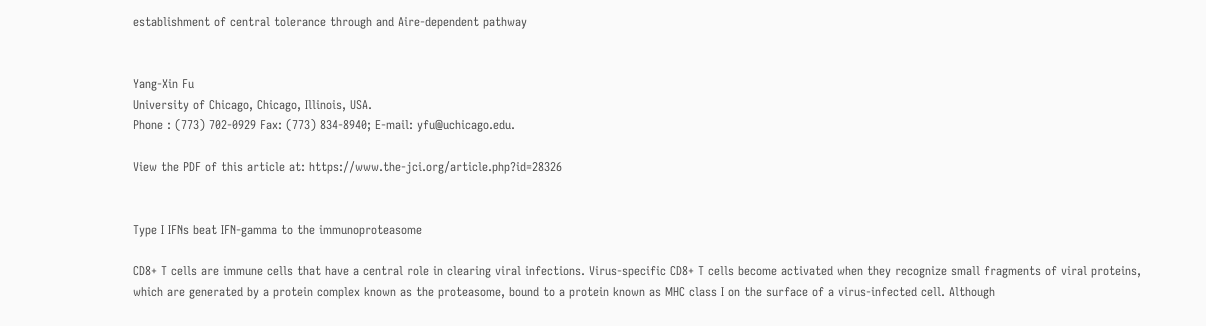establishment of central tolerance through and Aire-dependent pathway


Yang-Xin Fu
University of Chicago, Chicago, Illinois, USA.
Phone : (773) 702-0929 Fax: (773) 834-8940; E-mail: yfu@uchicago.edu.

View the PDF of this article at: https://www.the-jci.org/article.php?id=28326


Type I IFNs beat IFN-gamma to the immunoproteasome

CD8+ T cells are immune cells that have a central role in clearing viral infections. Virus-specific CD8+ T cells become activated when they recognize small fragments of viral proteins, which are generated by a protein complex known as the proteasome, bound to a protein known as MHC class I on the surface of a virus-infected cell. Although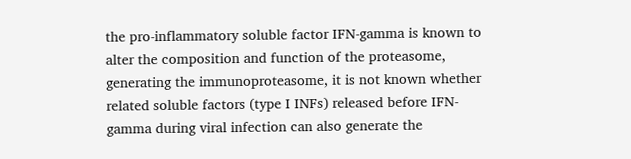the pro-inflammatory soluble factor IFN-gamma is known to alter the composition and function of the proteasome, generating the immunoproteasome, it is not known whether related soluble factors (type I INFs) released before IFN-gamma during viral infection can also generate the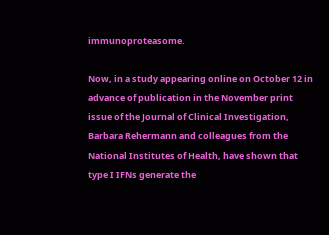immunoproteasome.

Now, in a study appearing online on October 12 in advance of publication in the November print issue of the Journal of Clinical Investigation, Barbara Rehermann and colleagues from the National Institutes of Health, have shown that type I IFNs generate the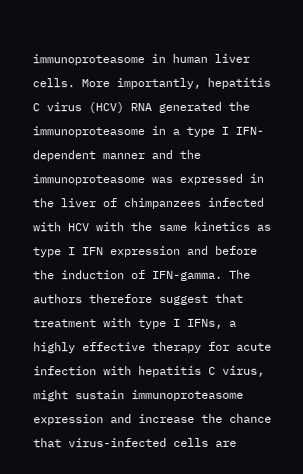immunoproteasome in human liver cells. More importantly, hepatitis C virus (HCV) RNA generated the immunoproteasome in a type I IFN-dependent manner and the immunoproteasome was expressed in the liver of chimpanzees infected with HCV with the same kinetics as type I IFN expression and before the induction of IFN-gamma. The authors therefore suggest that treatment with type I IFNs, a highly effective therapy for acute infection with hepatitis C virus, might sustain immunoproteasome expression and increase the chance that virus-infected cells are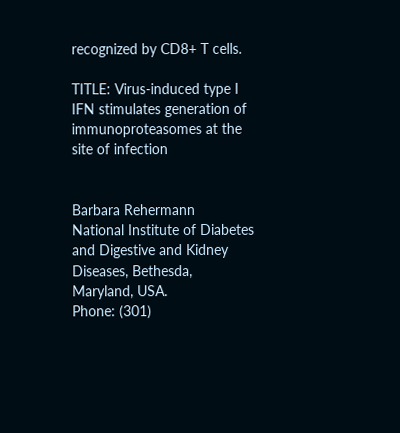recognized by CD8+ T cells.

TITLE: Virus-induced type I IFN stimulates generation of immunoproteasomes at the site of infection


Barbara Rehermann
National Institute of Diabetes and Digestive and Kidney Diseases, Bethesda, Maryland, USA.
Phone: (301)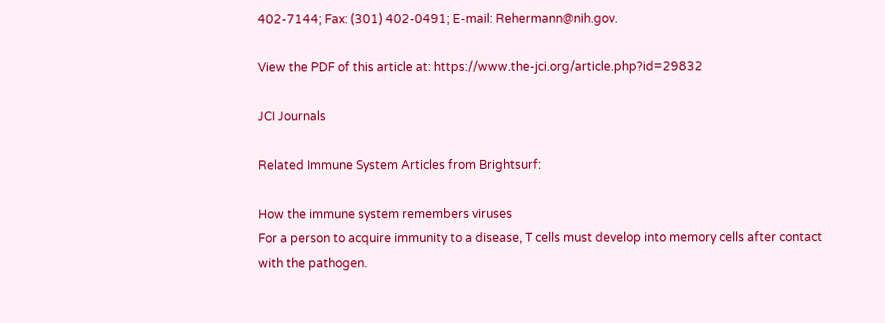402-7144; Fax: (301) 402-0491; E-mail: Rehermann@nih.gov.

View the PDF of this article at: https://www.the-jci.org/article.php?id=29832

JCI Journals

Related Immune System Articles from Brightsurf:

How the immune system remembers viruses
For a person to acquire immunity to a disease, T cells must develop into memory cells after contact with the pathogen.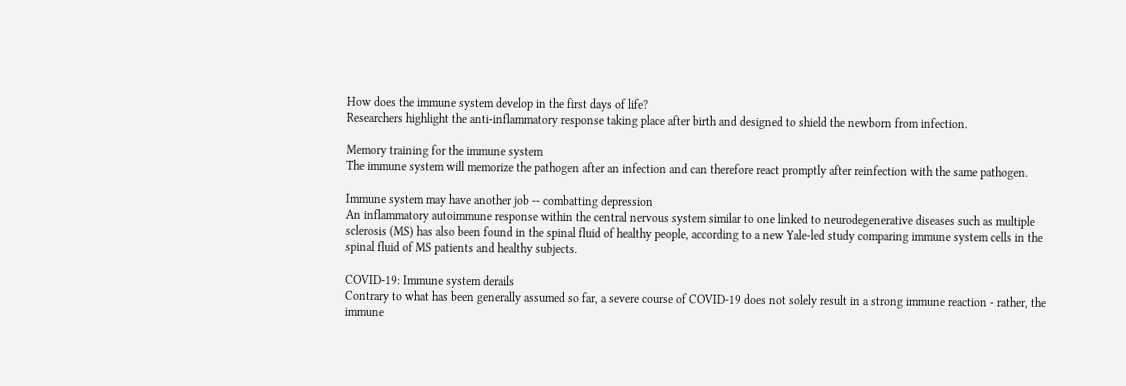How does the immune system develop in the first days of life?
Researchers highlight the anti-inflammatory response taking place after birth and designed to shield the newborn from infection.

Memory training for the immune system
The immune system will memorize the pathogen after an infection and can therefore react promptly after reinfection with the same pathogen.

Immune system may have another job -- combatting depression
An inflammatory autoimmune response within the central nervous system similar to one linked to neurodegenerative diseases such as multiple sclerosis (MS) has also been found in the spinal fluid of healthy people, according to a new Yale-led study comparing immune system cells in the spinal fluid of MS patients and healthy subjects.

COVID-19: Immune system derails
Contrary to what has been generally assumed so far, a severe course of COVID-19 does not solely result in a strong immune reaction - rather, the immune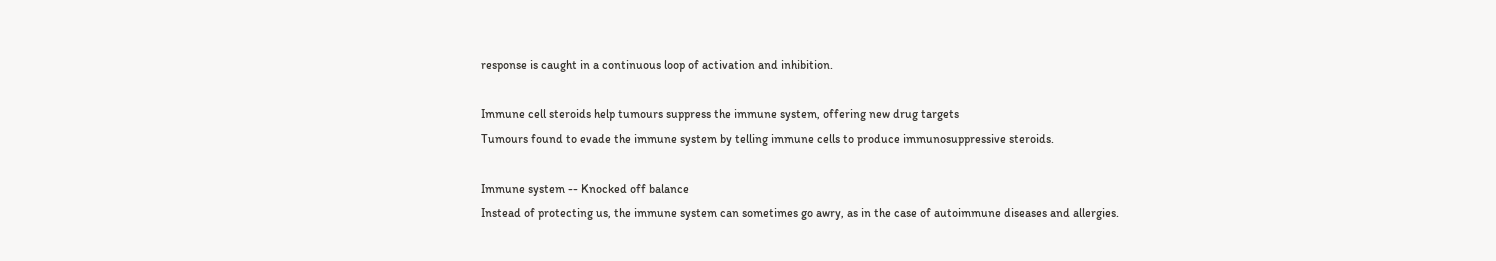response is caught in a continuous loop of activation and inhibition.

Immune cell steroids help tumours suppress the immune system, offering new drug targets
Tumours found to evade the immune system by telling immune cells to produce immunosuppressive steroids.

Immune system -- Knocked off balance
Instead of protecting us, the immune system can sometimes go awry, as in the case of autoimmune diseases and allergies.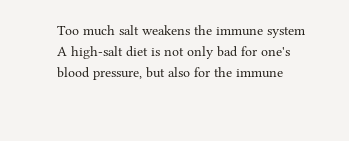Too much salt weakens the immune system
A high-salt diet is not only bad for one's blood pressure, but also for the immune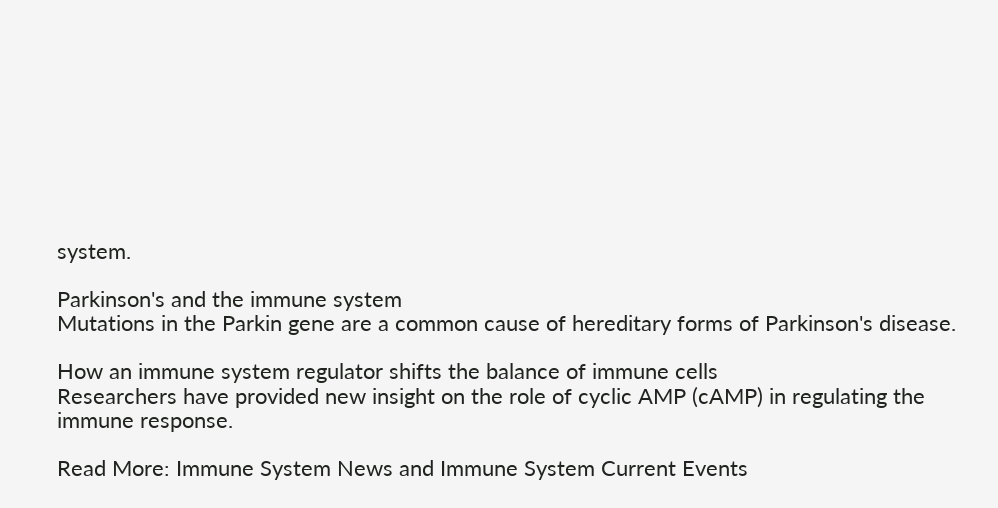system.

Parkinson's and the immune system
Mutations in the Parkin gene are a common cause of hereditary forms of Parkinson's disease.

How an immune system regulator shifts the balance of immune cells
Researchers have provided new insight on the role of cyclic AMP (cAMP) in regulating the immune response.

Read More: Immune System News and Immune System Current Events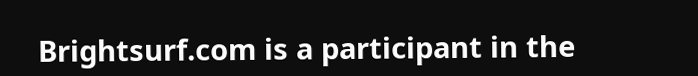Brightsurf.com is a participant in the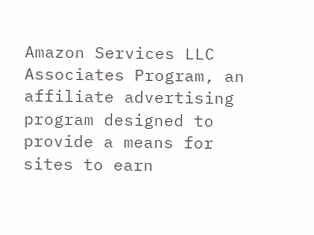Amazon Services LLC Associates Program, an affiliate advertising program designed to provide a means for sites to earn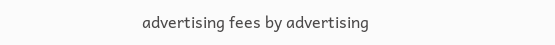advertising fees by advertising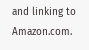and linking to Amazon.com.